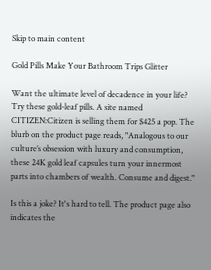Skip to main content

Gold Pills Make Your Bathroom Trips Glitter

Want the ultimate level of decadence in your life? Try these gold-leaf pills. A site named CITIZEN:Citizen is selling them for $425 a pop. The blurb on the product page reads, "Analogous to our culture’s obsession with luxury and consumption, these 24K gold leaf capsules turn your innermost parts into chambers of wealth. Consume and digest."

Is this a joke? It's hard to tell. The product page also indicates the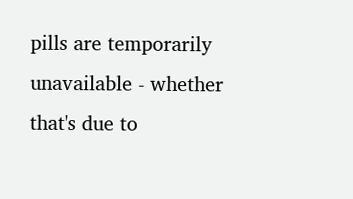pills are temporarily unavailable - whether that's due to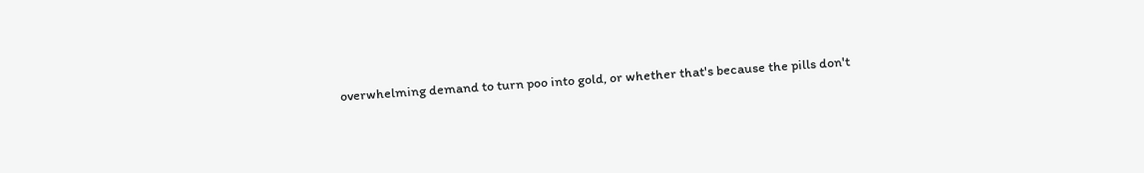overwhelming demand to turn poo into gold, or whether that's because the pills don't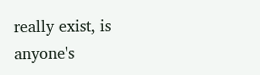really exist, is anyone's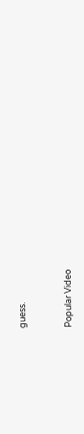guess.


Popular Video